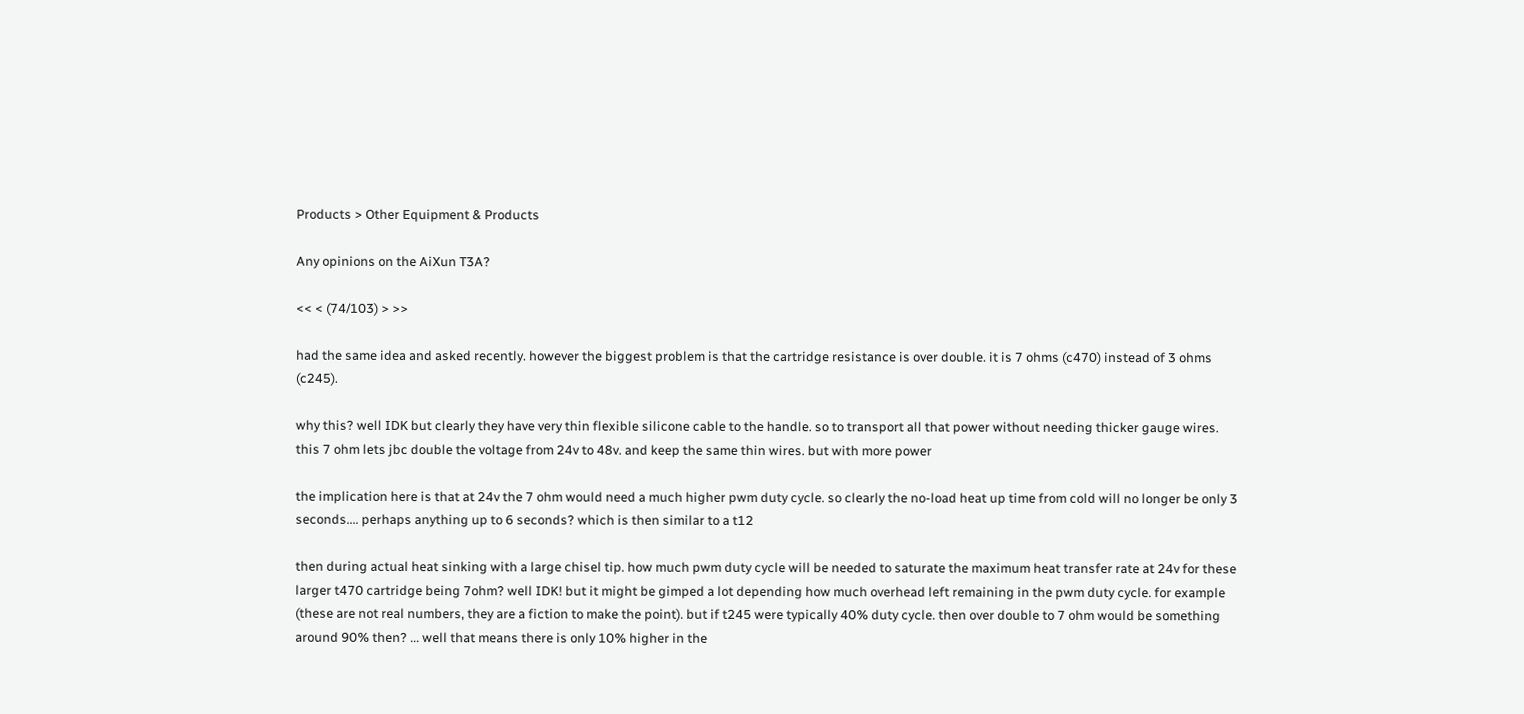Products > Other Equipment & Products

Any opinions on the AiXun T3A?

<< < (74/103) > >>

had the same idea and asked recently. however the biggest problem is that the cartridge resistance is over double. it is 7 ohms (c470) instead of 3 ohms (c245).

why this? well IDK but clearly they have very thin flexible silicone cable to the handle. so to transport all that power without needing thicker gauge wires. this 7 ohm lets jbc double the voltage from 24v to 48v. and keep the same thin wires. but with more power

the implication here is that at 24v the 7 ohm would need a much higher pwm duty cycle. so clearly the no-load heat up time from cold will no longer be only 3 seconds.... perhaps anything up to 6 seconds? which is then similar to a t12

then during actual heat sinking with a large chisel tip. how much pwm duty cycle will be needed to saturate the maximum heat transfer rate at 24v for these larger t470 cartridge being 7ohm? well IDK! but it might be gimped a lot depending how much overhead left remaining in the pwm duty cycle. for example (these are not real numbers, they are a fiction to make the point). but if t245 were typically 40% duty cycle. then over double to 7 ohm would be something around 90% then? ... well that means there is only 10% higher in the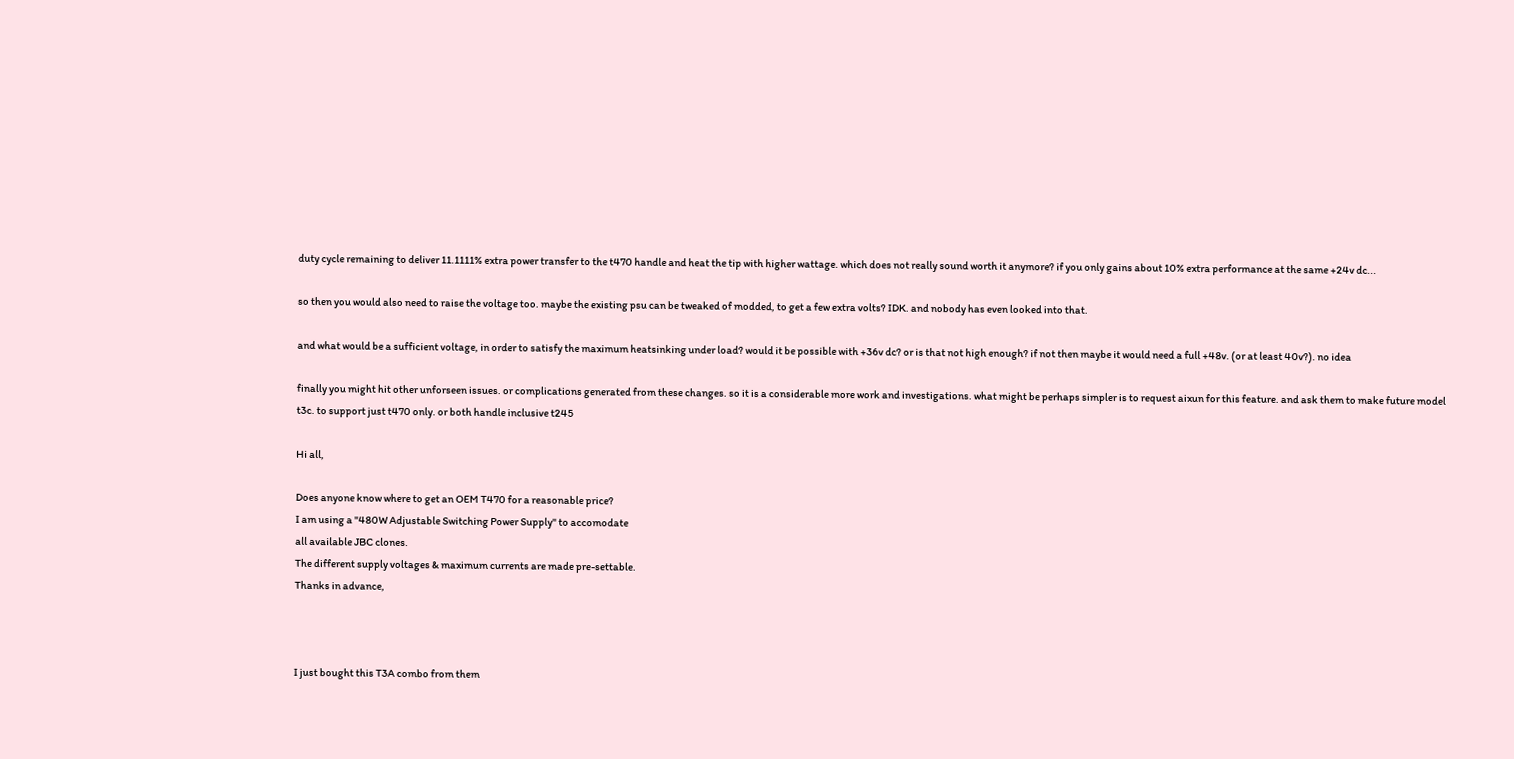duty cycle remaining to deliver 11.1111% extra power transfer to the t470 handle and heat the tip with higher wattage. which does not really sound worth it anymore? if you only gains about 10% extra performance at the same +24v dc...

so then you would also need to raise the voltage too. maybe the existing psu can be tweaked of modded, to get a few extra volts? IDK. and nobody has even looked into that.

and what would be a sufficient voltage, in order to satisfy the maximum heatsinking under load? would it be possible with +36v dc? or is that not high enough? if not then maybe it would need a full +48v. (or at least 40v?). no idea

finally you might hit other unforseen issues. or complications generated from these changes. so it is a considerable more work and investigations. what might be perhaps simpler is to request aixun for this feature. and ask them to make future model t3c. to support just t470 only. or both handle inclusive t245

Hi all,

Does anyone know where to get an OEM T470 for a reasonable price?
I am using a "480W Adjustable Switching Power Supply" to accomodate
all available JBC clones.
The different supply voltages & maximum currents are made pre-settable.
Thanks in advance,



I just bought this T3A combo from them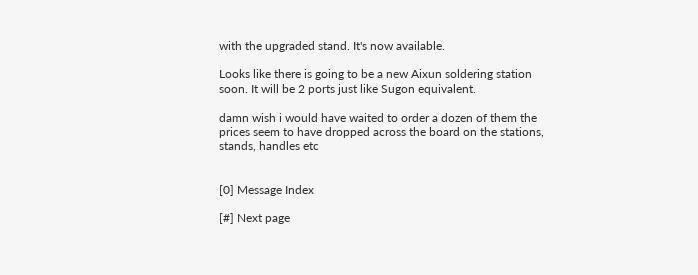with the upgraded stand. It's now available.

Looks like there is going to be a new Aixun soldering station soon. It will be 2 ports just like Sugon equivalent.

damn wish i would have waited to order a dozen of them the prices seem to have dropped across the board on the stations, stands, handles etc


[0] Message Index

[#] Next page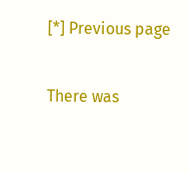[*] Previous page

There was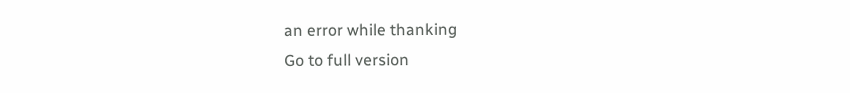an error while thanking
Go to full version